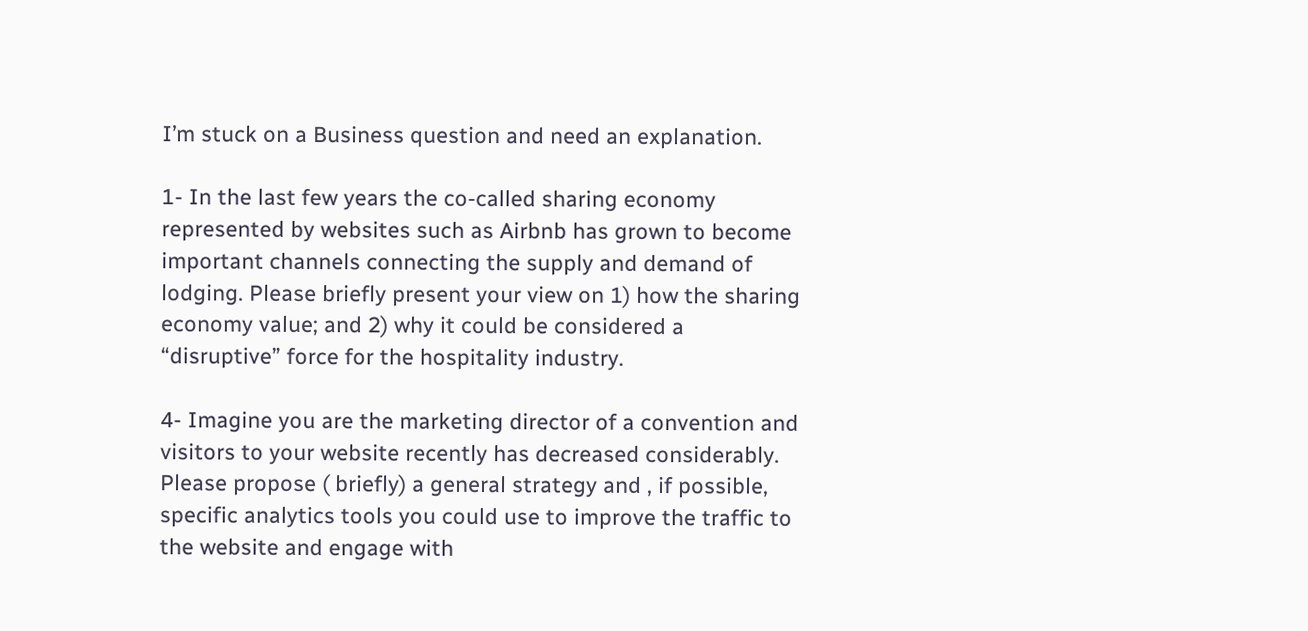I’m stuck on a Business question and need an explanation.

1- In the last few years the co-called sharing economy represented by websites such as Airbnb has grown to become important channels connecting the supply and demand of lodging. Please briefly present your view on 1) how the sharing economy value; and 2) why it could be considered a “disruptive” force for the hospitality industry.

4- Imagine you are the marketing director of a convention and visitors to your website recently has decreased considerably. Please propose ( briefly) a general strategy and , if possible, specific analytics tools you could use to improve the traffic to the website and engage with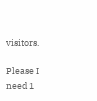visitors.

Please I need 1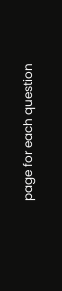page for each question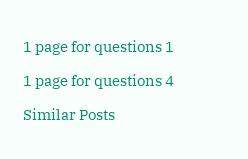1 page for questions 1

1 page for questions 4

Similar Posts